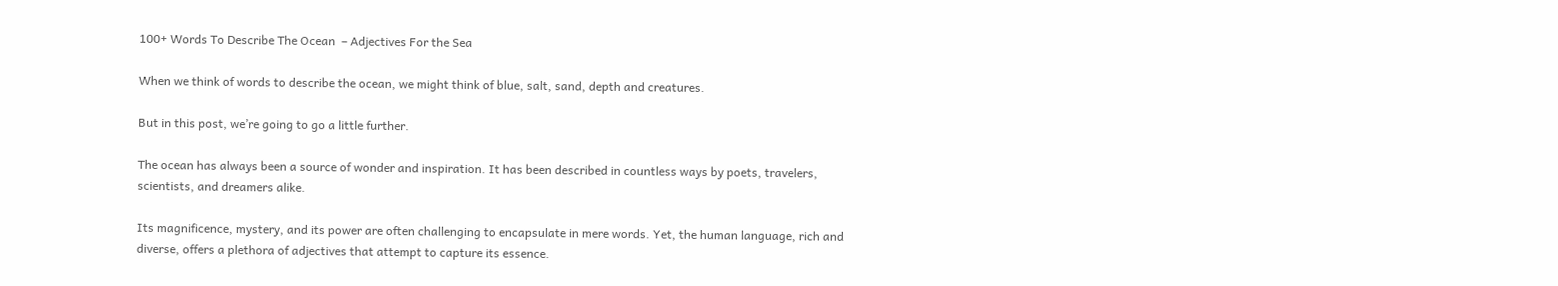100+ Words To Describe The Ocean  – Adjectives For the Sea

When we think of words to describe the ocean, we might think of blue, salt, sand, depth and creatures.

But in this post, we’re going to go a little further.

The ocean has always been a source of wonder and inspiration. It has been described in countless ways by poets, travelers, scientists, and dreamers alike.

Its magnificence, mystery, and its power are often challenging to encapsulate in mere words. Yet, the human language, rich and diverse, offers a plethora of adjectives that attempt to capture its essence.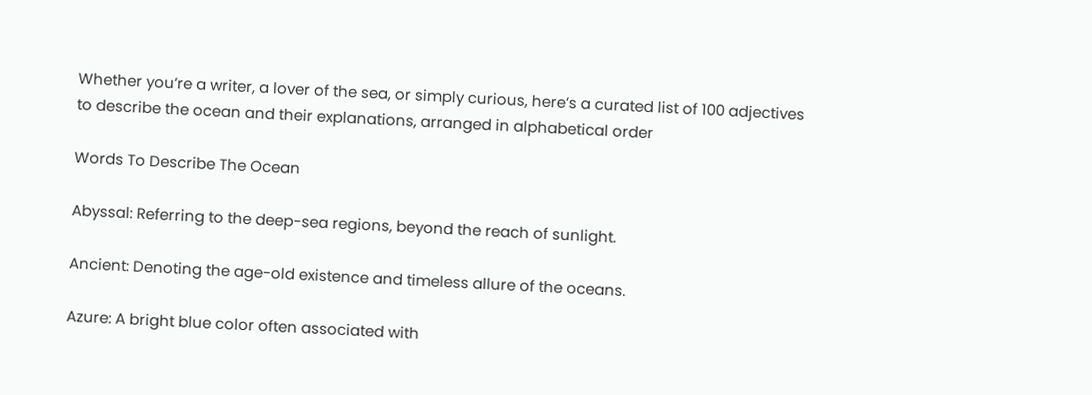Whether you’re a writer, a lover of the sea, or simply curious, here’s a curated list of 100 adjectives to describe the ocean and their explanations, arranged in alphabetical order

Words To Describe The Ocean

Abyssal: Referring to the deep-sea regions, beyond the reach of sunlight.

Ancient: Denoting the age-old existence and timeless allure of the oceans.

Azure: A bright blue color often associated with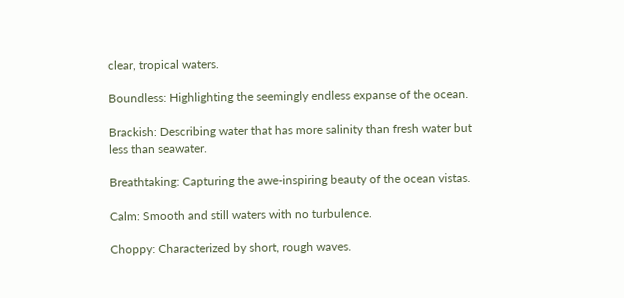clear, tropical waters.

Boundless: Highlighting the seemingly endless expanse of the ocean.

Brackish: Describing water that has more salinity than fresh water but less than seawater.

Breathtaking: Capturing the awe-inspiring beauty of the ocean vistas.

Calm: Smooth and still waters with no turbulence.

Choppy: Characterized by short, rough waves.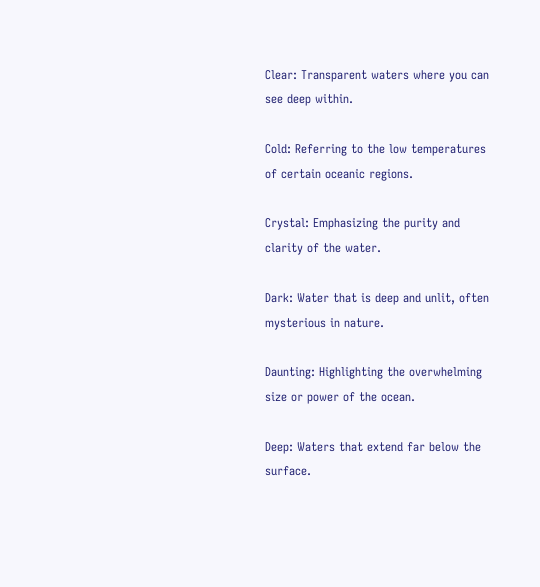Clear: Transparent waters where you can see deep within.

Cold: Referring to the low temperatures of certain oceanic regions.

Crystal: Emphasizing the purity and clarity of the water.

Dark: Water that is deep and unlit, often mysterious in nature.

Daunting: Highlighting the overwhelming size or power of the ocean.

Deep: Waters that extend far below the surface.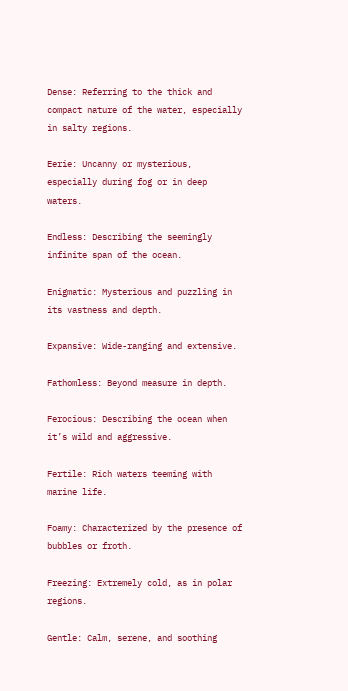Dense: Referring to the thick and compact nature of the water, especially in salty regions.

Eerie: Uncanny or mysterious, especially during fog or in deep waters.

Endless: Describing the seemingly infinite span of the ocean.

Enigmatic: Mysterious and puzzling in its vastness and depth.

Expansive: Wide-ranging and extensive.

Fathomless: Beyond measure in depth.

Ferocious: Describing the ocean when it’s wild and aggressive.

Fertile: Rich waters teeming with marine life.

Foamy: Characterized by the presence of bubbles or froth.

Freezing: Extremely cold, as in polar regions.

Gentle: Calm, serene, and soothing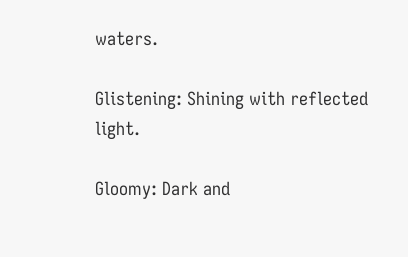waters.

Glistening: Shining with reflected light.

Gloomy: Dark and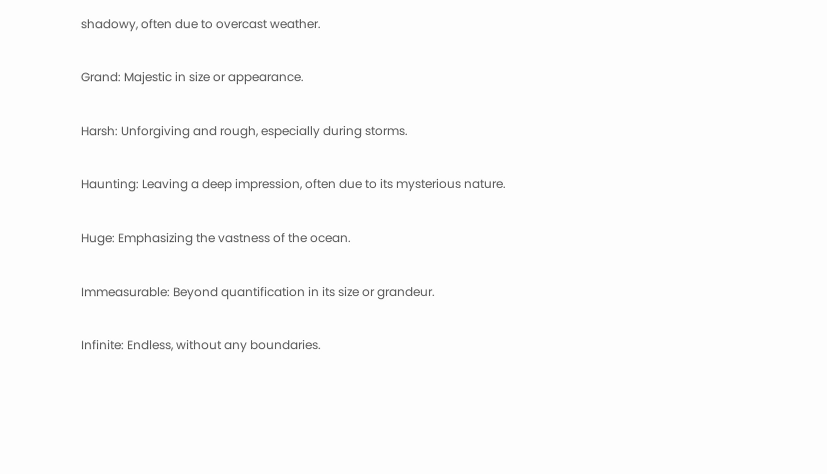shadowy, often due to overcast weather.

Grand: Majestic in size or appearance.

Harsh: Unforgiving and rough, especially during storms.

Haunting: Leaving a deep impression, often due to its mysterious nature.

Huge: Emphasizing the vastness of the ocean.

Immeasurable: Beyond quantification in its size or grandeur.

Infinite: Endless, without any boundaries.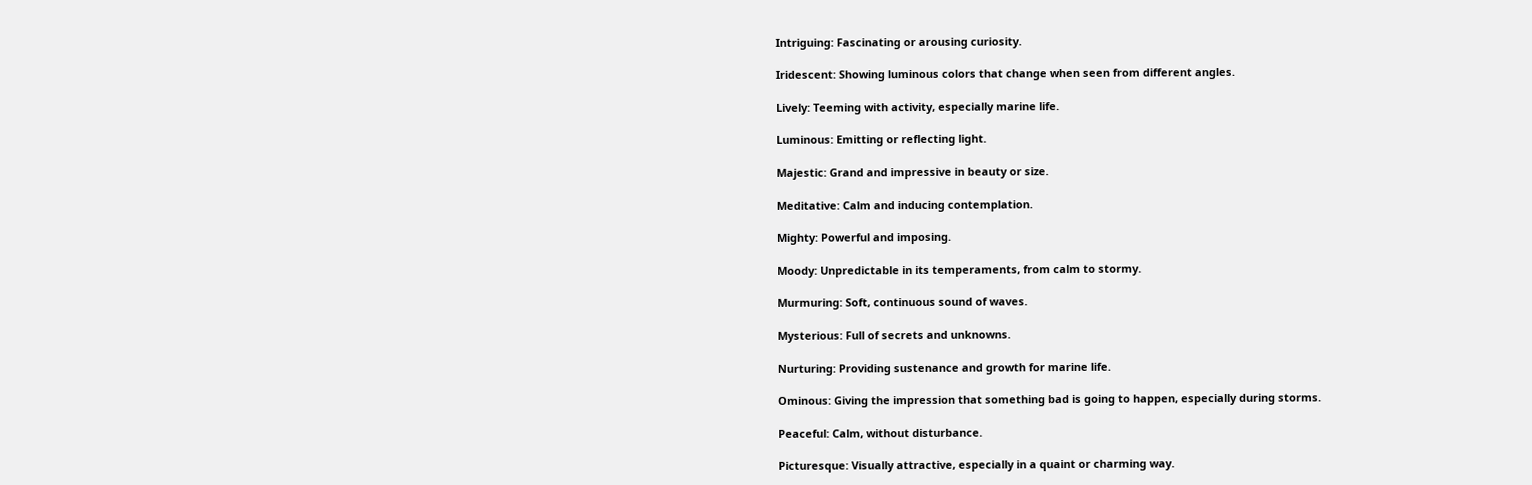Intriguing: Fascinating or arousing curiosity.

Iridescent: Showing luminous colors that change when seen from different angles.

Lively: Teeming with activity, especially marine life.

Luminous: Emitting or reflecting light.

Majestic: Grand and impressive in beauty or size.

Meditative: Calm and inducing contemplation.

Mighty: Powerful and imposing.

Moody: Unpredictable in its temperaments, from calm to stormy.

Murmuring: Soft, continuous sound of waves.

Mysterious: Full of secrets and unknowns.

Nurturing: Providing sustenance and growth for marine life.

Ominous: Giving the impression that something bad is going to happen, especially during storms.

Peaceful: Calm, without disturbance.

Picturesque: Visually attractive, especially in a quaint or charming way.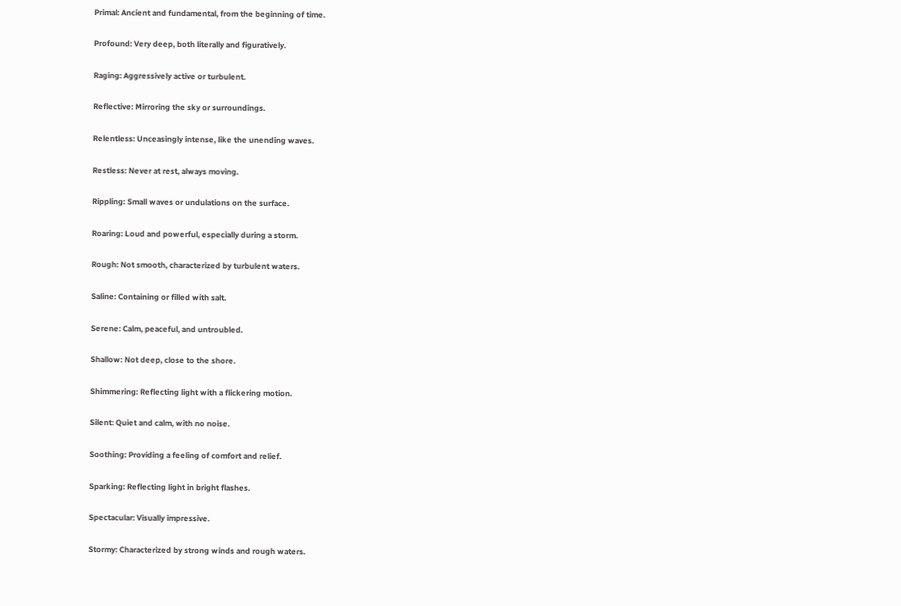Primal: Ancient and fundamental, from the beginning of time.

Profound: Very deep, both literally and figuratively.

Raging: Aggressively active or turbulent.

Reflective: Mirroring the sky or surroundings.

Relentless: Unceasingly intense, like the unending waves.

Restless: Never at rest, always moving.

Rippling: Small waves or undulations on the surface.

Roaring: Loud and powerful, especially during a storm.

Rough: Not smooth, characterized by turbulent waters.

Saline: Containing or filled with salt.

Serene: Calm, peaceful, and untroubled.

Shallow: Not deep, close to the shore.

Shimmering: Reflecting light with a flickering motion.

Silent: Quiet and calm, with no noise.

Soothing: Providing a feeling of comfort and relief.

Sparking: Reflecting light in bright flashes.

Spectacular: Visually impressive.

Stormy: Characterized by strong winds and rough waters.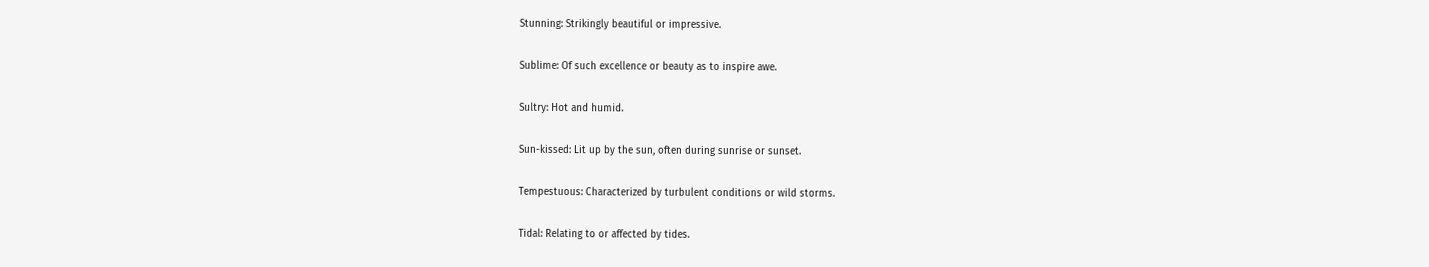Stunning: Strikingly beautiful or impressive.

Sublime: Of such excellence or beauty as to inspire awe.

Sultry: Hot and humid.

Sun-kissed: Lit up by the sun, often during sunrise or sunset.

Tempestuous: Characterized by turbulent conditions or wild storms.

Tidal: Relating to or affected by tides.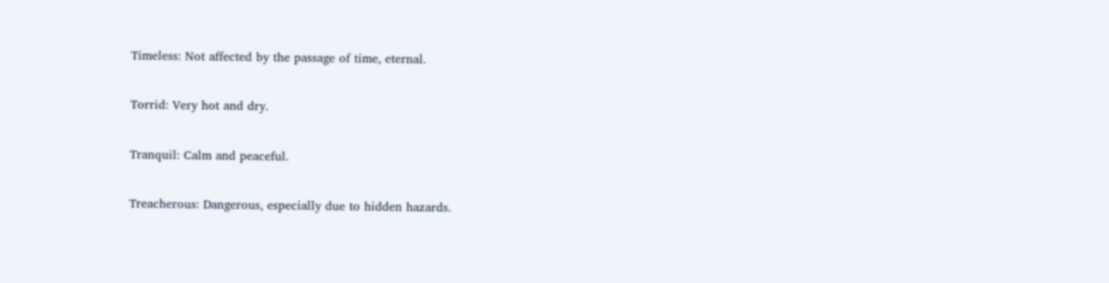Timeless: Not affected by the passage of time, eternal.

Torrid: Very hot and dry.

Tranquil: Calm and peaceful.

Treacherous: Dangerous, especially due to hidden hazards.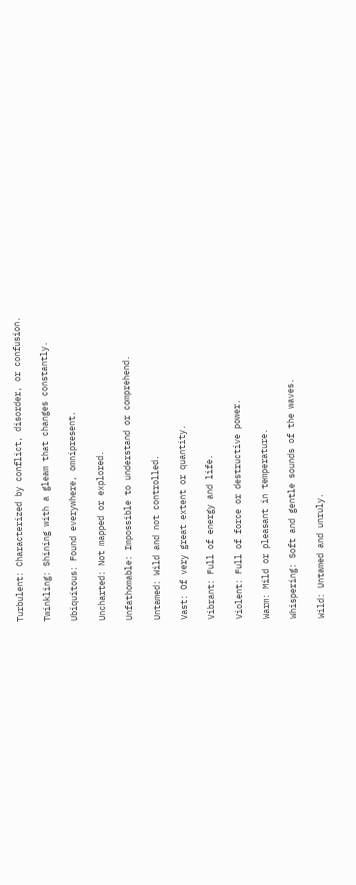Turbulent: Characterized by conflict, disorder, or confusion.

Twinkling: Shining with a gleam that changes constantly.

Ubiquitous: Found everywhere, omnipresent.

Uncharted: Not mapped or explored.

Unfathomable: Impossible to understand or comprehend.

Untamed: Wild and not controlled.

Vast: Of very great extent or quantity.

Vibrant: Full of energy and life.

Violent: Full of force or destructive power.

Warm: Mild or pleasant in temperature.

Whispering: Soft and gentle sounds of the waves.

Wild: Untamed and unruly.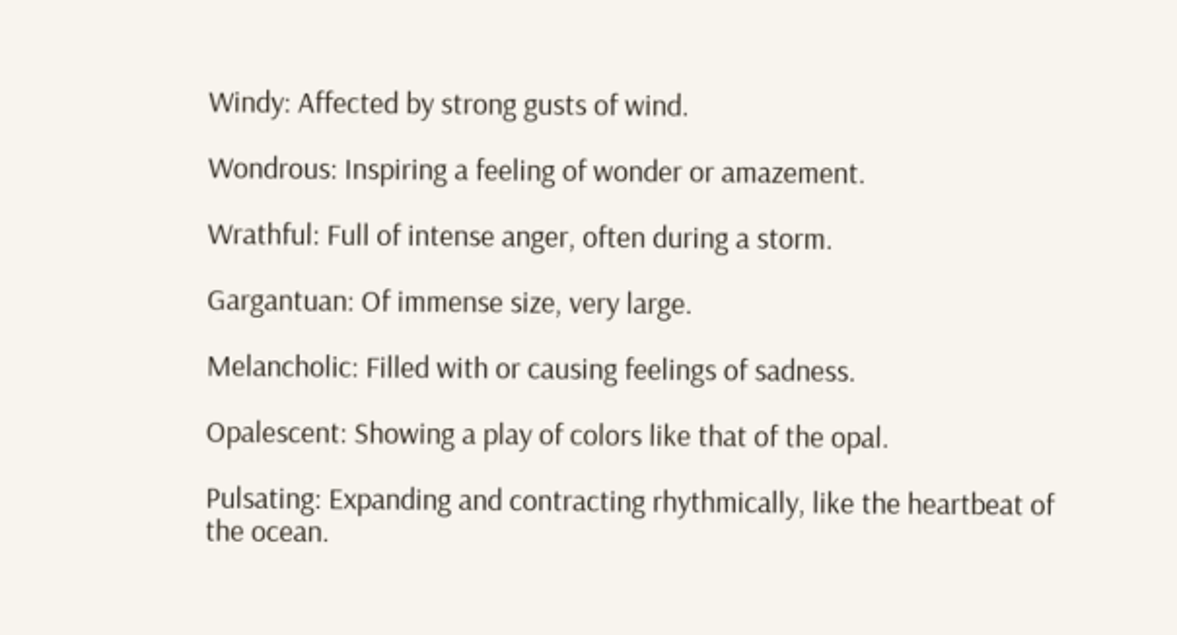Windy: Affected by strong gusts of wind.

Wondrous: Inspiring a feeling of wonder or amazement.

Wrathful: Full of intense anger, often during a storm.

Gargantuan: Of immense size, very large.

Melancholic: Filled with or causing feelings of sadness.

Opalescent: Showing a play of colors like that of the opal.

Pulsating: Expanding and contracting rhythmically, like the heartbeat of the ocean.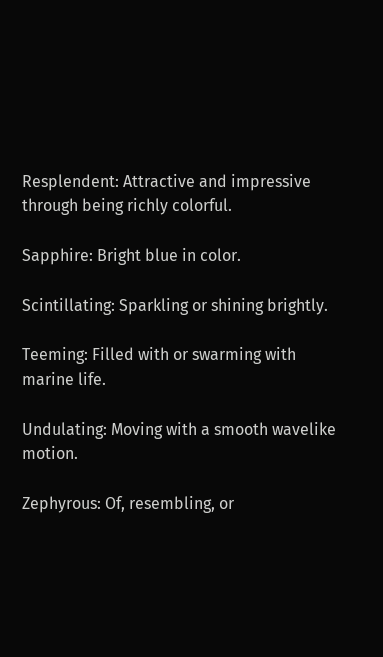Resplendent: Attractive and impressive through being richly colorful.

Sapphire: Bright blue in color.

Scintillating: Sparkling or shining brightly.

Teeming: Filled with or swarming with marine life.

Undulating: Moving with a smooth wavelike motion.

Zephyrous: Of, resembling, or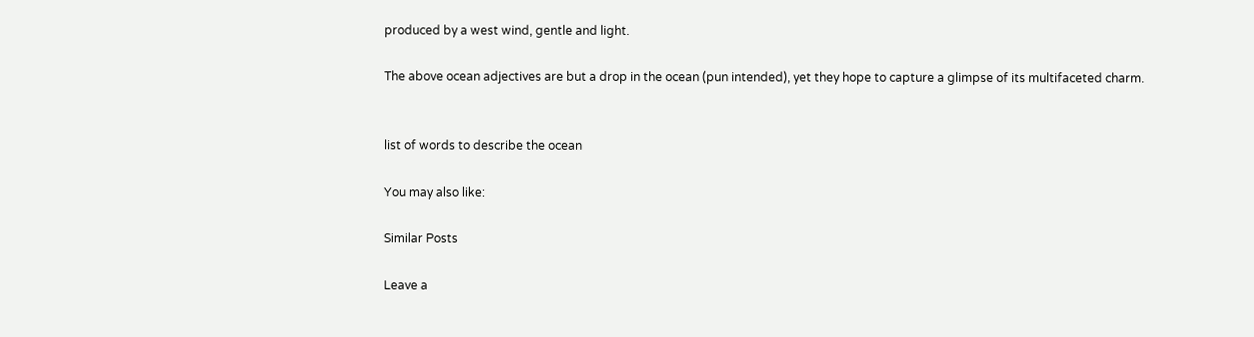produced by a west wind, gentle and light.

The above ocean adjectives are but a drop in the ocean (pun intended), yet they hope to capture a glimpse of its multifaceted charm.


list of words to describe the ocean

You may also like:

Similar Posts

Leave a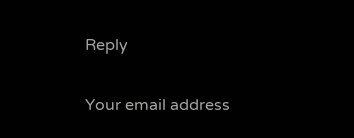Reply

Your email address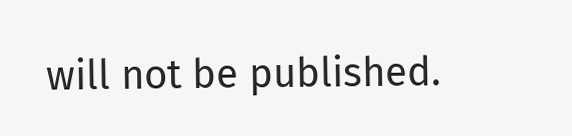will not be published.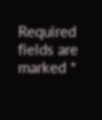Required fields are marked *